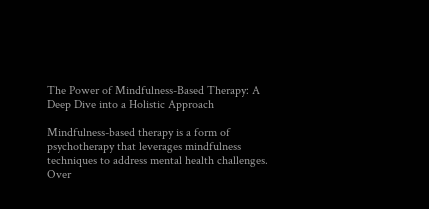The Power of Mindfulness-Based Therapy: A Deep Dive into a Holistic Approach

Mindfulness-based therapy is a form of psychotherapy that leverages mindfulness techniques to address mental health challenges. Over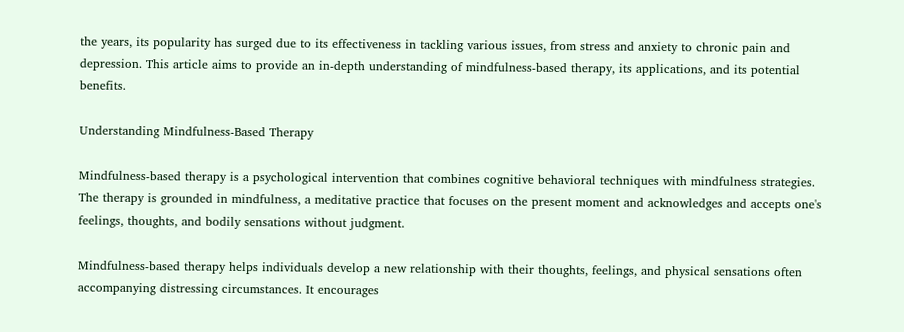the years, its popularity has surged due to its effectiveness in tackling various issues, from stress and anxiety to chronic pain and depression. This article aims to provide an in-depth understanding of mindfulness-based therapy, its applications, and its potential benefits.

Understanding Mindfulness-Based Therapy

Mindfulness-based therapy is a psychological intervention that combines cognitive behavioral techniques with mindfulness strategies. The therapy is grounded in mindfulness, a meditative practice that focuses on the present moment and acknowledges and accepts one's feelings, thoughts, and bodily sensations without judgment.

Mindfulness-based therapy helps individuals develop a new relationship with their thoughts, feelings, and physical sensations often accompanying distressing circumstances. It encourages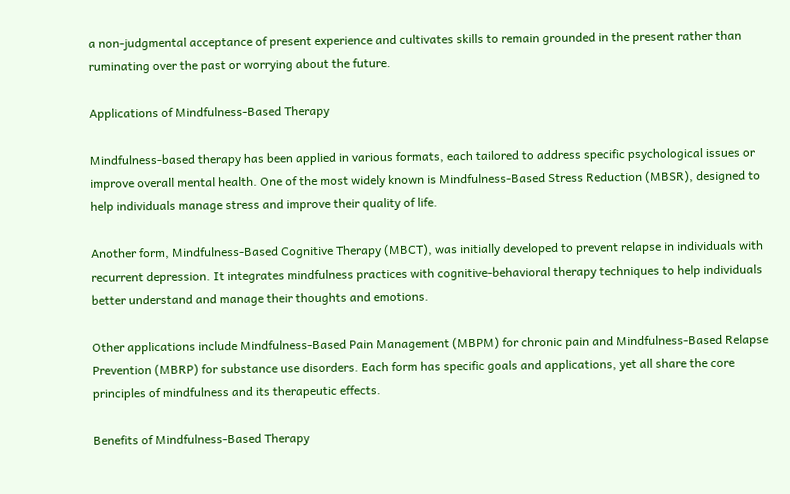a non-judgmental acceptance of present experience and cultivates skills to remain grounded in the present rather than ruminating over the past or worrying about the future.

Applications of Mindfulness-Based Therapy

Mindfulness-based therapy has been applied in various formats, each tailored to address specific psychological issues or improve overall mental health. One of the most widely known is Mindfulness-Based Stress Reduction (MBSR), designed to help individuals manage stress and improve their quality of life.

Another form, Mindfulness-Based Cognitive Therapy (MBCT), was initially developed to prevent relapse in individuals with recurrent depression. It integrates mindfulness practices with cognitive-behavioral therapy techniques to help individuals better understand and manage their thoughts and emotions.

Other applications include Mindfulness-Based Pain Management (MBPM) for chronic pain and Mindfulness-Based Relapse Prevention (MBRP) for substance use disorders. Each form has specific goals and applications, yet all share the core principles of mindfulness and its therapeutic effects.

Benefits of Mindfulness-Based Therapy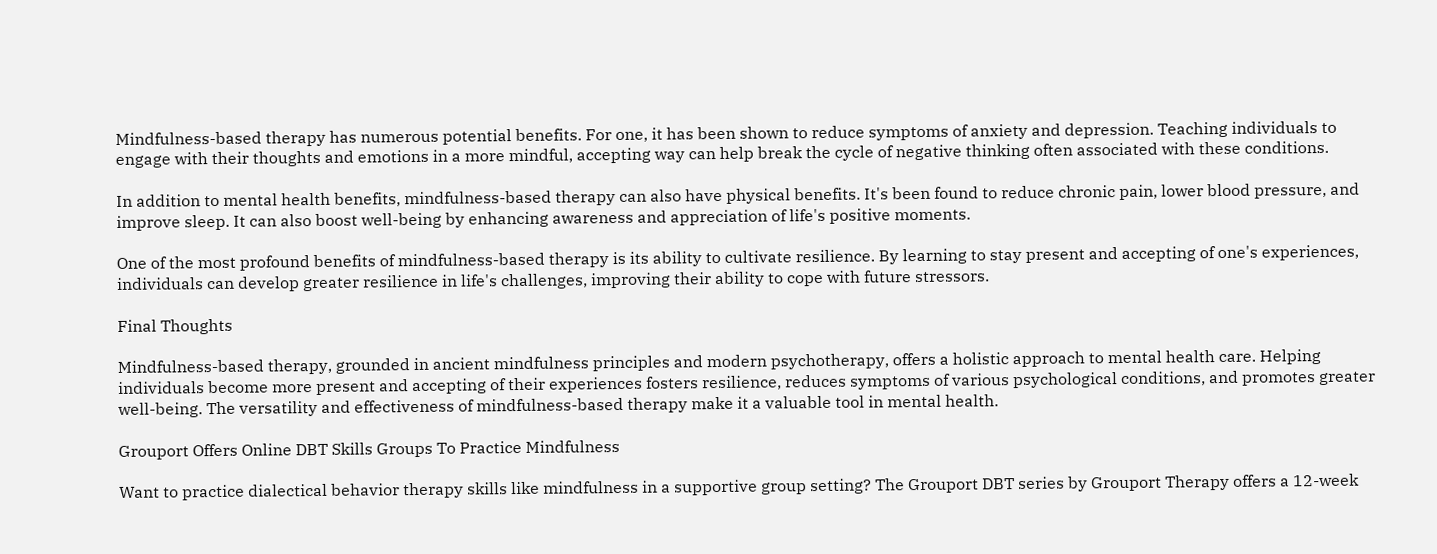Mindfulness-based therapy has numerous potential benefits. For one, it has been shown to reduce symptoms of anxiety and depression. Teaching individuals to engage with their thoughts and emotions in a more mindful, accepting way can help break the cycle of negative thinking often associated with these conditions.

In addition to mental health benefits, mindfulness-based therapy can also have physical benefits. It's been found to reduce chronic pain, lower blood pressure, and improve sleep. It can also boost well-being by enhancing awareness and appreciation of life's positive moments.

One of the most profound benefits of mindfulness-based therapy is its ability to cultivate resilience. By learning to stay present and accepting of one's experiences, individuals can develop greater resilience in life's challenges, improving their ability to cope with future stressors.

Final Thoughts

Mindfulness-based therapy, grounded in ancient mindfulness principles and modern psychotherapy, offers a holistic approach to mental health care. Helping individuals become more present and accepting of their experiences fosters resilience, reduces symptoms of various psychological conditions, and promotes greater well-being. The versatility and effectiveness of mindfulness-based therapy make it a valuable tool in mental health.

Grouport Offers Online DBT Skills Groups To Practice Mindfulness

Want to practice dialectical behavior therapy skills like mindfulness in a supportive group setting? The Grouport DBT series by Grouport Therapy offers a 12-week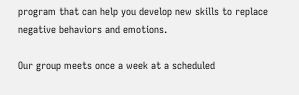program that can help you develop new skills to replace negative behaviors and emotions.

Our group meets once a week at a scheduled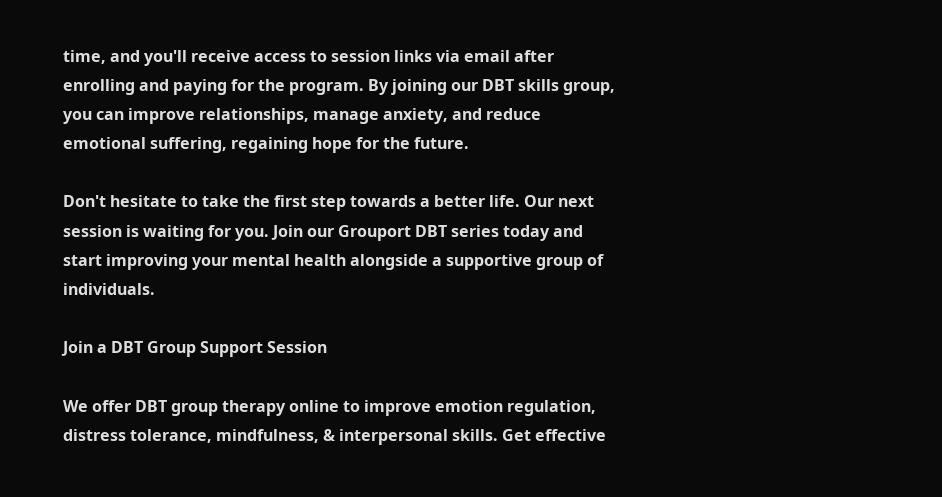time, and you'll receive access to session links via email after enrolling and paying for the program. By joining our DBT skills group, you can improve relationships, manage anxiety, and reduce emotional suffering, regaining hope for the future.

Don't hesitate to take the first step towards a better life. Our next session is waiting for you. Join our Grouport DBT series today and start improving your mental health alongside a supportive group of individuals.

Join a DBT Group Support Session

We offer DBT group therapy online to improve emotion regulation, distress tolerance, mindfulness, & interpersonal skills. Get effective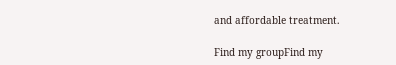and affordable treatment.

Find my groupFind my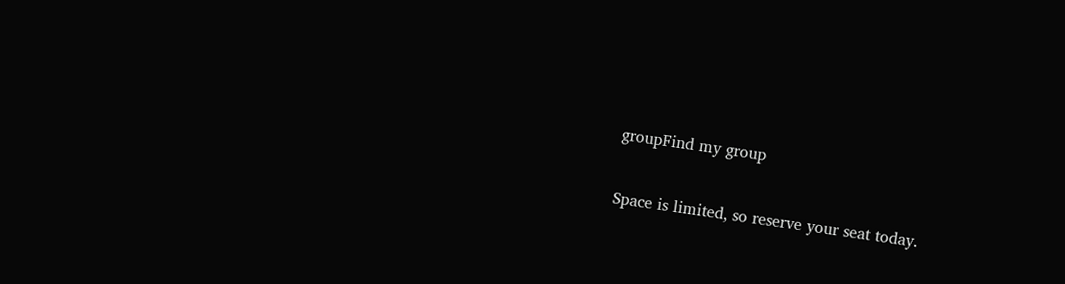groupFind my group

Space is limited, so reserve your seat today.